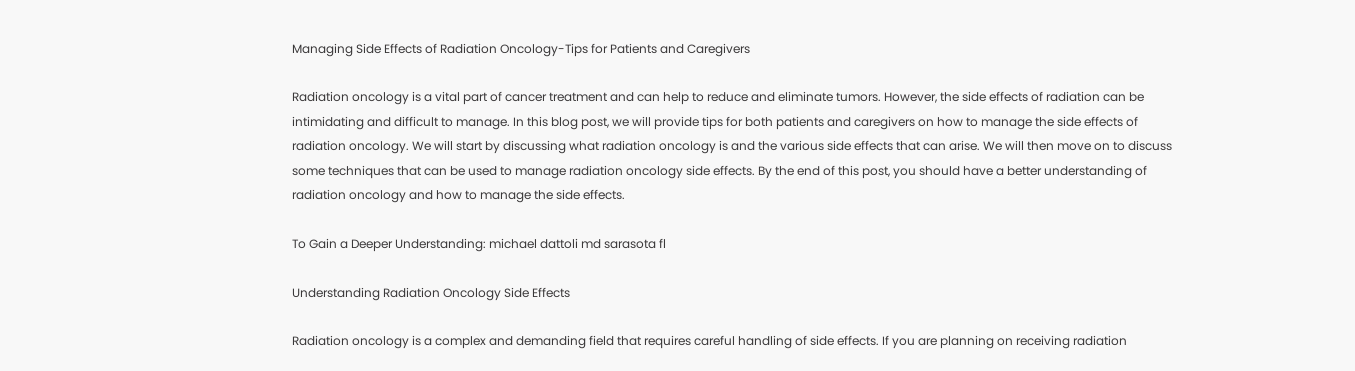Managing Side Effects of Radiation Oncology-Tips for Patients and Caregivers

Radiation oncology is a vital part of cancer treatment and can help to reduce and eliminate tumors. However, the side effects of radiation can be intimidating and difficult to manage. In this blog post, we will provide tips for both patients and caregivers on how to manage the side effects of radiation oncology. We will start by discussing what radiation oncology is and the various side effects that can arise. We will then move on to discuss some techniques that can be used to manage radiation oncology side effects. By the end of this post, you should have a better understanding of radiation oncology and how to manage the side effects.

To Gain a Deeper Understanding: michael dattoli md sarasota fl

Understanding Radiation Oncology Side Effects

Radiation oncology is a complex and demanding field that requires careful handling of side effects. If you are planning on receiving radiation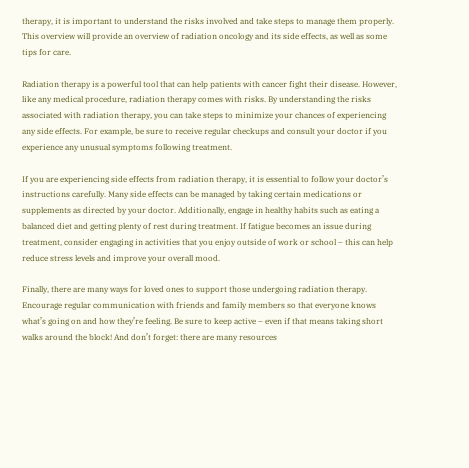therapy, it is important to understand the risks involved and take steps to manage them properly. This overview will provide an overview of radiation oncology and its side effects, as well as some tips for care.

Radiation therapy is a powerful tool that can help patients with cancer fight their disease. However, like any medical procedure, radiation therapy comes with risks. By understanding the risks associated with radiation therapy, you can take steps to minimize your chances of experiencing any side effects. For example, be sure to receive regular checkups and consult your doctor if you experience any unusual symptoms following treatment.

If you are experiencing side effects from radiation therapy, it is essential to follow your doctor’s instructions carefully. Many side effects can be managed by taking certain medications or supplements as directed by your doctor. Additionally, engage in healthy habits such as eating a balanced diet and getting plenty of rest during treatment. If fatigue becomes an issue during treatment, consider engaging in activities that you enjoy outside of work or school – this can help reduce stress levels and improve your overall mood.

Finally, there are many ways for loved ones to support those undergoing radiation therapy. Encourage regular communication with friends and family members so that everyone knows what’s going on and how they’re feeling. Be sure to keep active – even if that means taking short walks around the block! And don’t forget: there are many resources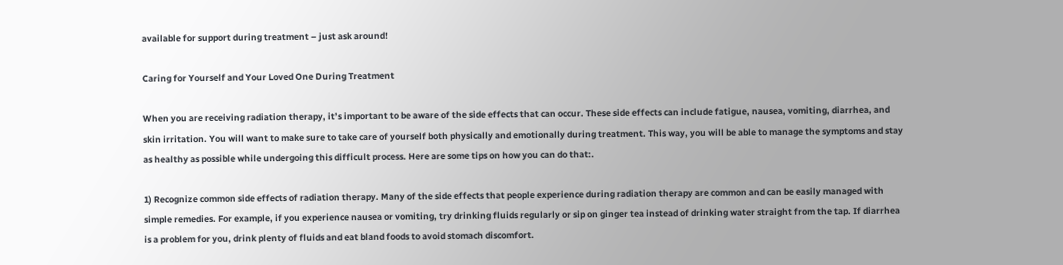available for support during treatment – just ask around!

Caring for Yourself and Your Loved One During Treatment

When you are receiving radiation therapy, it’s important to be aware of the side effects that can occur. These side effects can include fatigue, nausea, vomiting, diarrhea, and skin irritation. You will want to make sure to take care of yourself both physically and emotionally during treatment. This way, you will be able to manage the symptoms and stay as healthy as possible while undergoing this difficult process. Here are some tips on how you can do that:.

1) Recognize common side effects of radiation therapy. Many of the side effects that people experience during radiation therapy are common and can be easily managed with simple remedies. For example, if you experience nausea or vomiting, try drinking fluids regularly or sip on ginger tea instead of drinking water straight from the tap. If diarrhea is a problem for you, drink plenty of fluids and eat bland foods to avoid stomach discomfort.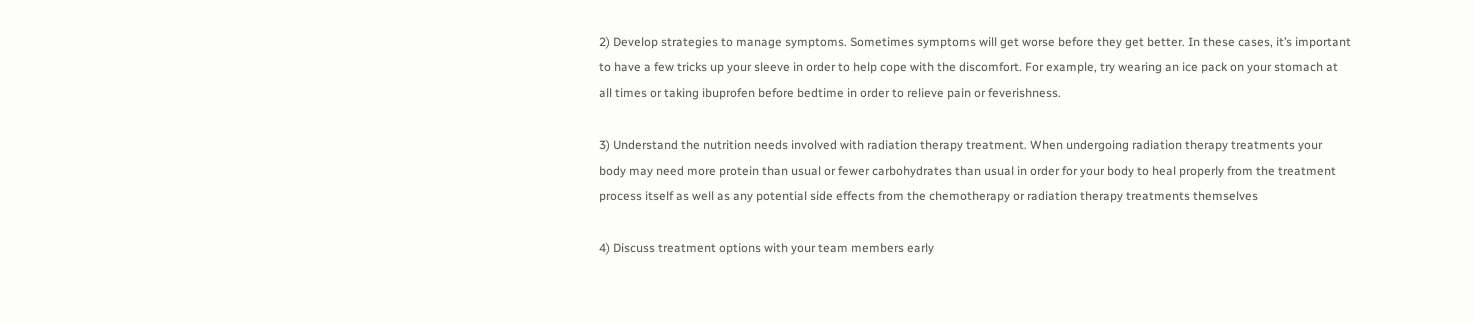2) Develop strategies to manage symptoms. Sometimes symptoms will get worse before they get better. In these cases, it’s important to have a few tricks up your sleeve in order to help cope with the discomfort. For example, try wearing an ice pack on your stomach at all times or taking ibuprofen before bedtime in order to relieve pain or feverishness.

3) Understand the nutrition needs involved with radiation therapy treatment. When undergoing radiation therapy treatments your body may need more protein than usual or fewer carbohydrates than usual in order for your body to heal properly from the treatment process itself as well as any potential side effects from the chemotherapy or radiation therapy treatments themselves

4) Discuss treatment options with your team members early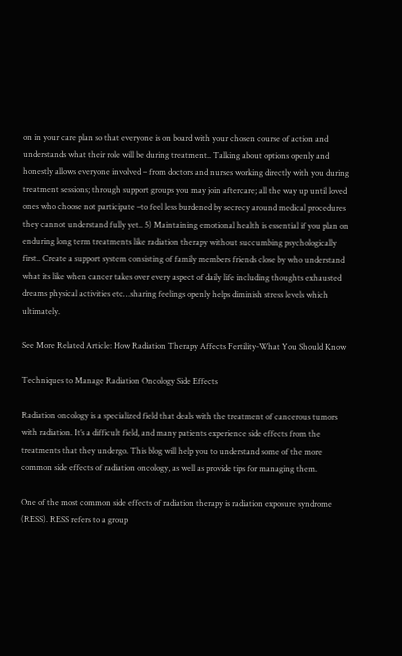on in your care plan so that everyone is on board with your chosen course of action and understands what their role will be during treatment.. Talking about options openly and honestly allows everyone involved – from doctors and nurses working directly with you during treatment sessions; through support groups you may join aftercare; all the way up until loved ones who choose not participate –to feel less burdened by secrecy around medical procedures they cannot understand fully yet.. 5) Maintaining emotional health is essential if you plan on enduring long term treatments like radiation therapy without succumbing psychologically first.. Create a support system consisting of family members friends close by who understand what its like when cancer takes over every aspect of daily life including thoughts exhausted dreams physical activities etc…sharing feelings openly helps diminish stress levels which ultimately.

See More Related Article: How Radiation Therapy Affects Fertility-What You Should Know

Techniques to Manage Radiation Oncology Side Effects

Radiation oncology is a specialized field that deals with the treatment of cancerous tumors with radiation. It’s a difficult field, and many patients experience side effects from the treatments that they undergo. This blog will help you to understand some of the more common side effects of radiation oncology, as well as provide tips for managing them.

One of the most common side effects of radiation therapy is radiation exposure syndrome (RESS). RESS refers to a group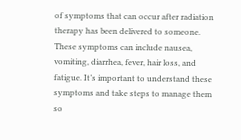of symptoms that can occur after radiation therapy has been delivered to someone. These symptoms can include nausea, vomiting, diarrhea, fever, hair loss, and fatigue. It’s important to understand these symptoms and take steps to manage them so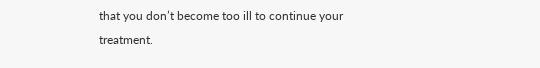that you don’t become too ill to continue your treatment.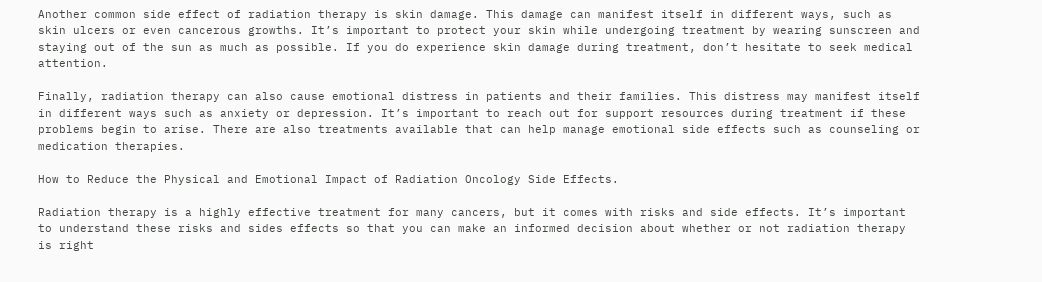Another common side effect of radiation therapy is skin damage. This damage can manifest itself in different ways, such as skin ulcers or even cancerous growths. It’s important to protect your skin while undergoing treatment by wearing sunscreen and staying out of the sun as much as possible. If you do experience skin damage during treatment, don’t hesitate to seek medical attention.

Finally, radiation therapy can also cause emotional distress in patients and their families. This distress may manifest itself in different ways such as anxiety or depression. It’s important to reach out for support resources during treatment if these problems begin to arise. There are also treatments available that can help manage emotional side effects such as counseling or medication therapies.

How to Reduce the Physical and Emotional Impact of Radiation Oncology Side Effects.

Radiation therapy is a highly effective treatment for many cancers, but it comes with risks and side effects. It’s important to understand these risks and sides effects so that you can make an informed decision about whether or not radiation therapy is right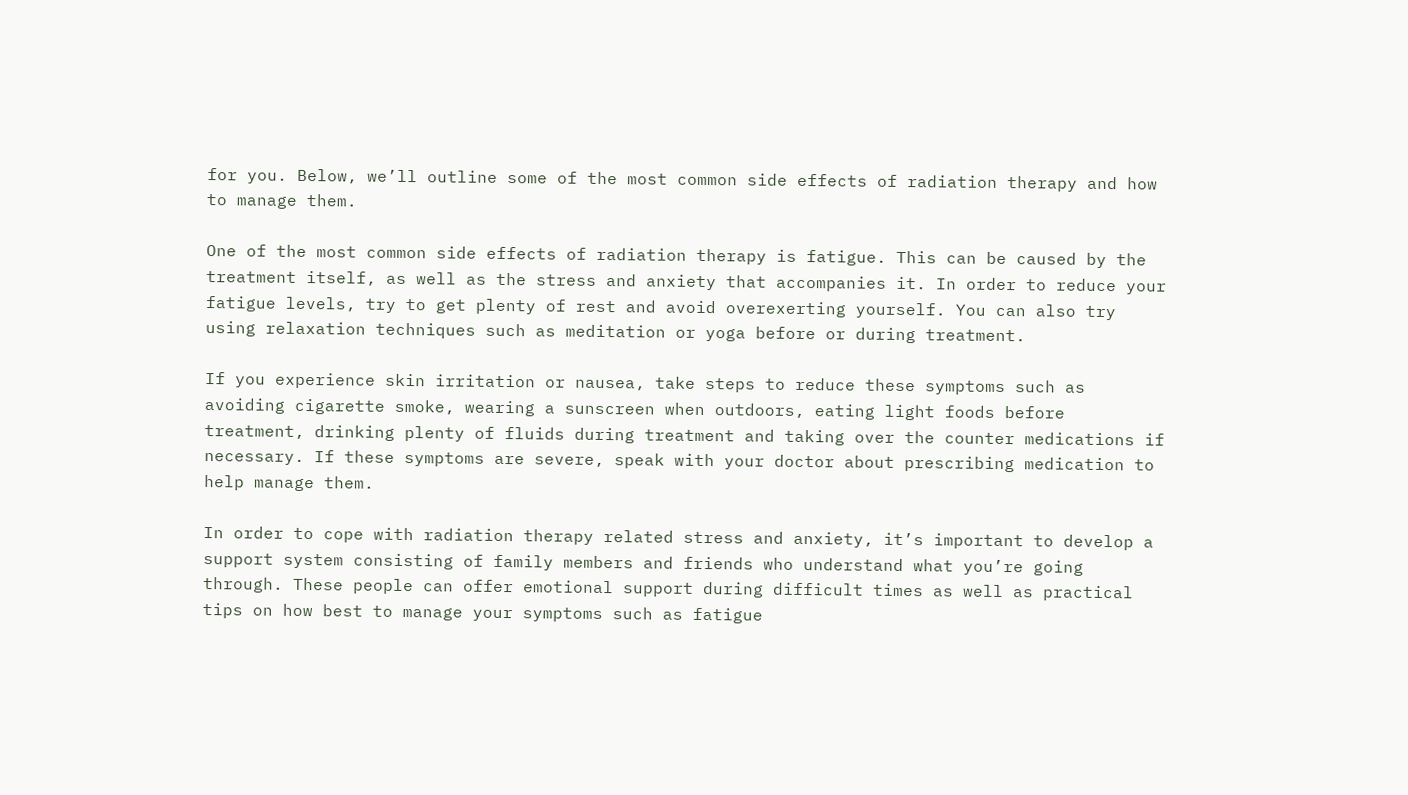for you. Below, we’ll outline some of the most common side effects of radiation therapy and how to manage them.

One of the most common side effects of radiation therapy is fatigue. This can be caused by the treatment itself, as well as the stress and anxiety that accompanies it. In order to reduce your fatigue levels, try to get plenty of rest and avoid overexerting yourself. You can also try using relaxation techniques such as meditation or yoga before or during treatment.

If you experience skin irritation or nausea, take steps to reduce these symptoms such as avoiding cigarette smoke, wearing a sunscreen when outdoors, eating light foods before treatment, drinking plenty of fluids during treatment and taking over the counter medications if necessary. If these symptoms are severe, speak with your doctor about prescribing medication to help manage them.

In order to cope with radiation therapy related stress and anxiety, it’s important to develop a support system consisting of family members and friends who understand what you’re going through. These people can offer emotional support during difficult times as well as practical tips on how best to manage your symptoms such as fatigue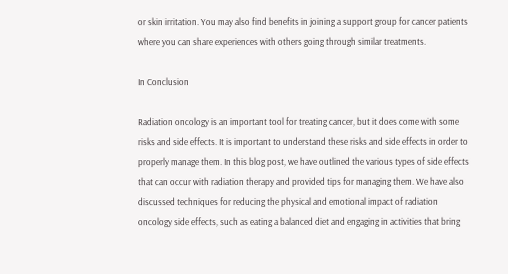or skin irritation. You may also find benefits in joining a support group for cancer patients where you can share experiences with others going through similar treatments.

In Conclusion

Radiation oncology is an important tool for treating cancer, but it does come with some risks and side effects. It is important to understand these risks and side effects in order to properly manage them. In this blog post, we have outlined the various types of side effects that can occur with radiation therapy and provided tips for managing them. We have also discussed techniques for reducing the physical and emotional impact of radiation oncology side effects, such as eating a balanced diet and engaging in activities that bring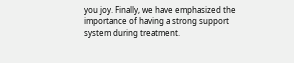you joy. Finally, we have emphasized the importance of having a strong support system during treatment.